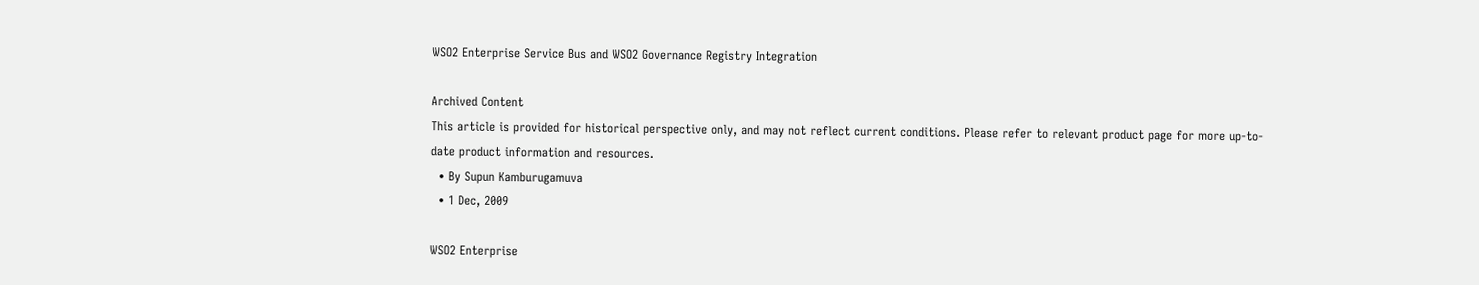WSO2 Enterprise Service Bus and WSO2 Governance Registry Integration

Archived Content
This article is provided for historical perspective only, and may not reflect current conditions. Please refer to relevant product page for more up-to-date product information and resources.
  • By Supun Kamburugamuva
  • 1 Dec, 2009

WSO2 Enterprise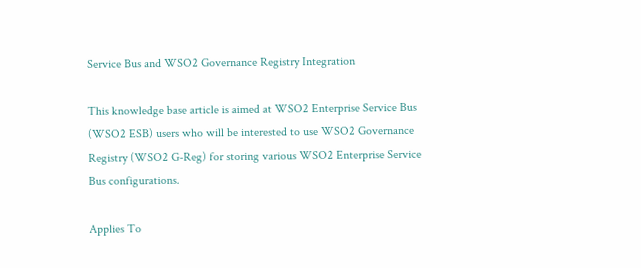Service Bus and WSO2 Governance Registry Integration

This knowledge base article is aimed at WSO2 Enterprise Service Bus (WSO2 ESB) users who will be interested to use WSO2 Governance Registry (WSO2 G-Reg) for storing various WSO2 Enterprise Service Bus configurations.

Applies To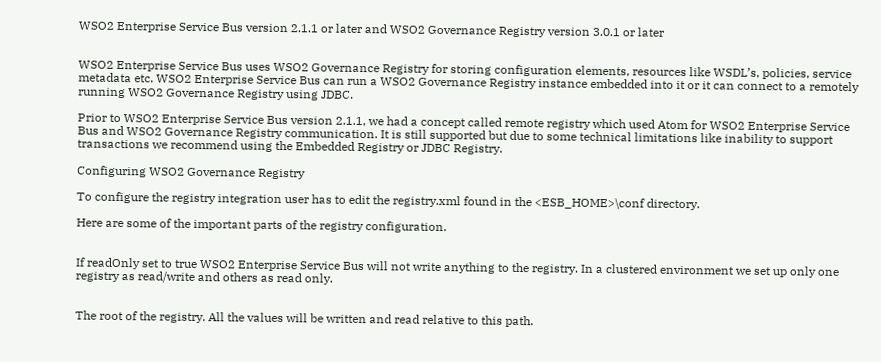WSO2 Enterprise Service Bus version 2.1.1 or later and WSO2 Governance Registry version 3.0.1 or later


WSO2 Enterprise Service Bus uses WSO2 Governance Registry for storing configuration elements, resources like WSDL’s, policies, service metadata etc. WSO2 Enterprise Service Bus can run a WSO2 Governance Registry instance embedded into it or it can connect to a remotely running WSO2 Governance Registry using JDBC.

Prior to WSO2 Enterprise Service Bus version 2.1.1, we had a concept called remote registry which used Atom for WSO2 Enterprise Service Bus and WSO2 Governance Registry communication. It is still supported but due to some technical limitations like inability to support transactions we recommend using the Embedded Registry or JDBC Registry.

Configuring WSO2 Governance Registry

To configure the registry integration user has to edit the registry.xml found in the <ESB_HOME>\conf directory.

Here are some of the important parts of the registry configuration.


If readOnly set to true WSO2 Enterprise Service Bus will not write anything to the registry. In a clustered environment we set up only one registry as read/write and others as read only.


The root of the registry. All the values will be written and read relative to this path.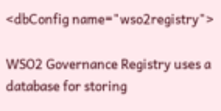<dbConfig name="wso2registry">

WSO2 Governance Registry uses a database for storing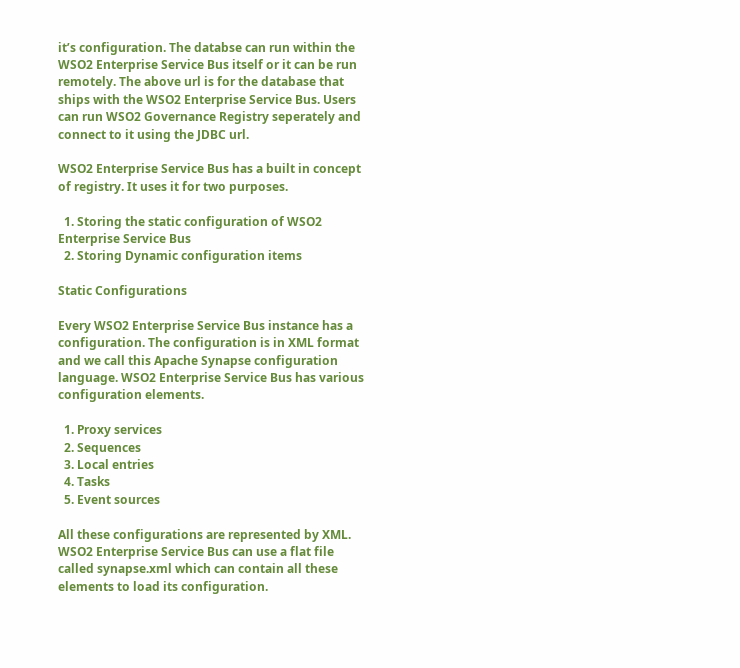it’s configuration. The databse can run within the WSO2 Enterprise Service Bus itself or it can be run remotely. The above url is for the database that ships with the WSO2 Enterprise Service Bus. Users can run WSO2 Governance Registry seperately and connect to it using the JDBC url.

WSO2 Enterprise Service Bus has a built in concept of registry. It uses it for two purposes.

  1. Storing the static configuration of WSO2 Enterprise Service Bus
  2. Storing Dynamic configuration items

Static Configurations

Every WSO2 Enterprise Service Bus instance has a configuration. The configuration is in XML format and we call this Apache Synapse configuration language. WSO2 Enterprise Service Bus has various configuration elements.

  1. Proxy services
  2. Sequences
  3. Local entries
  4. Tasks
  5. Event sources

All these configurations are represented by XML. WSO2 Enterprise Service Bus can use a flat file called synapse.xml which can contain all these elements to load its configuration.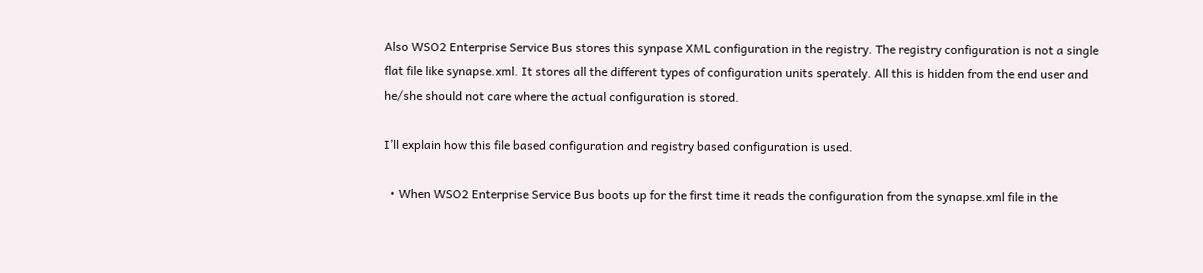Also WSO2 Enterprise Service Bus stores this synpase XML configuration in the registry. The registry configuration is not a single flat file like synapse.xml. It stores all the different types of configuration units sperately. All this is hidden from the end user and he/she should not care where the actual configuration is stored.

I’ll explain how this file based configuration and registry based configuration is used.

  • When WSO2 Enterprise Service Bus boots up for the first time it reads the configuration from the synapse.xml file in the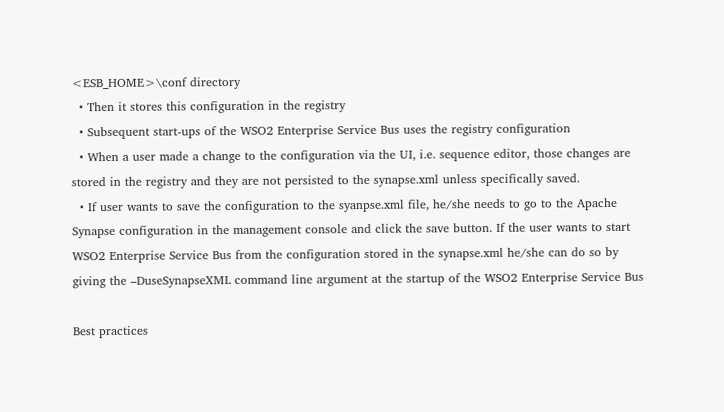<ESB_HOME>\conf directory
  • Then it stores this configuration in the registry
  • Subsequent start-ups of the WSO2 Enterprise Service Bus uses the registry configuration
  • When a user made a change to the configuration via the UI, i.e. sequence editor, those changes are stored in the registry and they are not persisted to the synapse.xml unless specifically saved.
  • If user wants to save the configuration to the syanpse.xml file, he/she needs to go to the Apache Synapse configuration in the management console and click the save button. If the user wants to start WSO2 Enterprise Service Bus from the configuration stored in the synapse.xml he/she can do so by giving the –DuseSynapseXML command line argument at the startup of the WSO2 Enterprise Service Bus

Best practices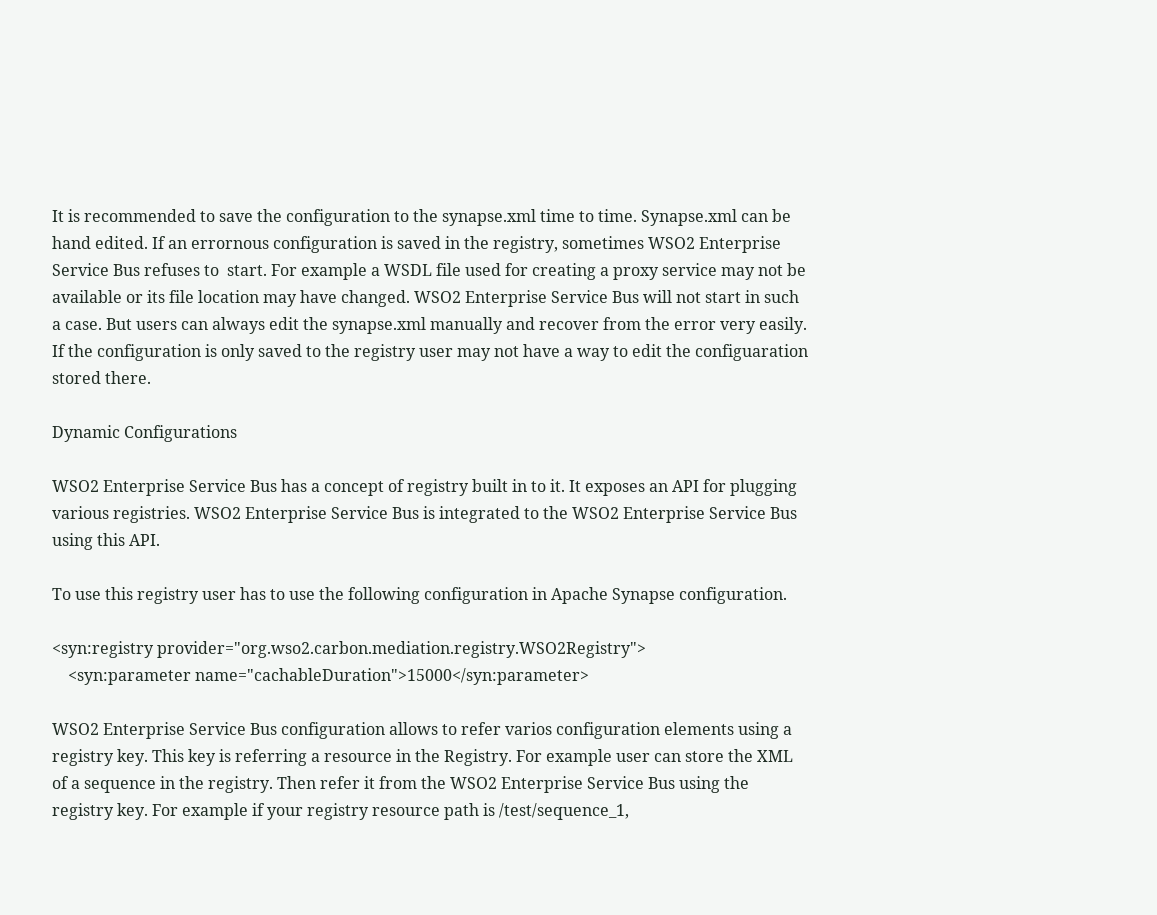It is recommended to save the configuration to the synapse.xml time to time. Synapse.xml can be hand edited. If an errornous configuration is saved in the registry, sometimes WSO2 Enterprise Service Bus refuses to  start. For example a WSDL file used for creating a proxy service may not be available or its file location may have changed. WSO2 Enterprise Service Bus will not start in such a case. But users can always edit the synapse.xml manually and recover from the error very easily. If the configuration is only saved to the registry user may not have a way to edit the configuaration stored there.

Dynamic Configurations

WSO2 Enterprise Service Bus has a concept of registry built in to it. It exposes an API for plugging various registries. WSO2 Enterprise Service Bus is integrated to the WSO2 Enterprise Service Bus using this API.

To use this registry user has to use the following configuration in Apache Synapse configuration.

<syn:registry provider="org.wso2.carbon.mediation.registry.WSO2Registry">
    <syn:parameter name="cachableDuration">15000</syn:parameter>

WSO2 Enterprise Service Bus configuration allows to refer varios configuration elements using a registry key. This key is referring a resource in the Registry. For example user can store the XML of a sequence in the registry. Then refer it from the WSO2 Enterprise Service Bus using the registry key. For example if your registry resource path is /test/sequence_1,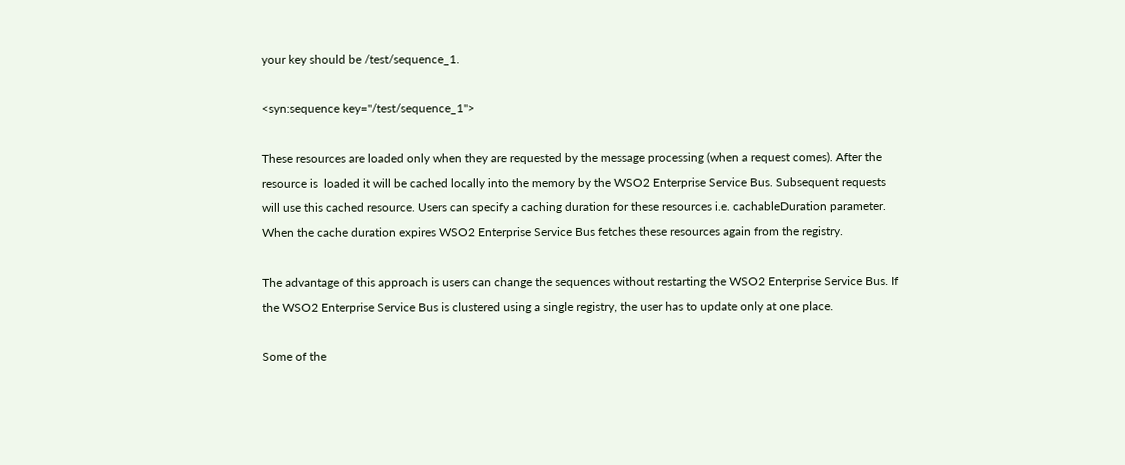your key should be /test/sequence_1.

<syn:sequence key="/test/sequence_1">

These resources are loaded only when they are requested by the message processing (when a request comes). After the resource is  loaded it will be cached locally into the memory by the WSO2 Enterprise Service Bus. Subsequent requests will use this cached resource. Users can specify a caching duration for these resources i.e. cachableDuration parameter. When the cache duration expires WSO2 Enterprise Service Bus fetches these resources again from the registry.

The advantage of this approach is users can change the sequences without restarting the WSO2 Enterprise Service Bus. If the WSO2 Enterprise Service Bus is clustered using a single registry, the user has to update only at one place.

Some of the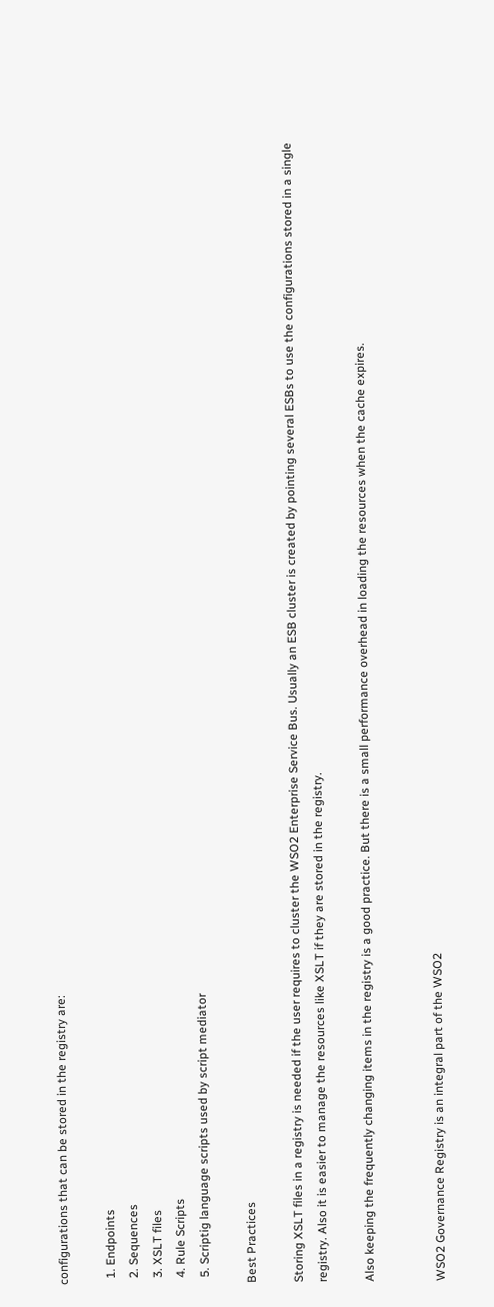configurations that can be stored in the registry are:

  1. Endpoints
  2. Sequences
  3. XSLT files
  4. Rule Scripts
  5. Scriptig language scripts used by script mediator

Best Practices

Storing XSLT files in a registry is needed if the user requires to cluster the WSO2 Enterprise Service Bus. Usually an ESB cluster is created by pointing several ESBs to use the configurations stored in a single registry. Also it is easier to manage the resources like XSLT if they are stored in the registry.

Also keeping the frequently changing items in the registry is a good practice. But there is a small performance overhead in loading the resources when the cache expires.


WSO2 Governance Registry is an integral part of the WSO2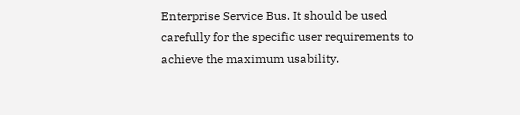Enterprise Service Bus. It should be used carefully for the specific user requirements to achieve the maximum usability.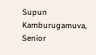Supun Kamburugamuva, Senior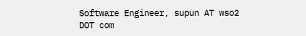Software Engineer, supun AT wso2 DOT com